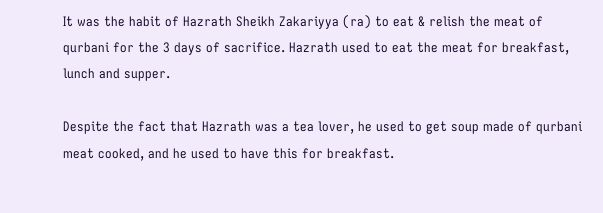It was the habit of Hazrath Sheikh Zakariyya (ra) to eat & relish the meat of qurbani for the 3 days of sacrifice. Hazrath used to eat the meat for breakfast, lunch and supper.

Despite the fact that Hazrath was a tea lover, he used to get soup made of qurbani meat cooked, and he used to have this for breakfast.